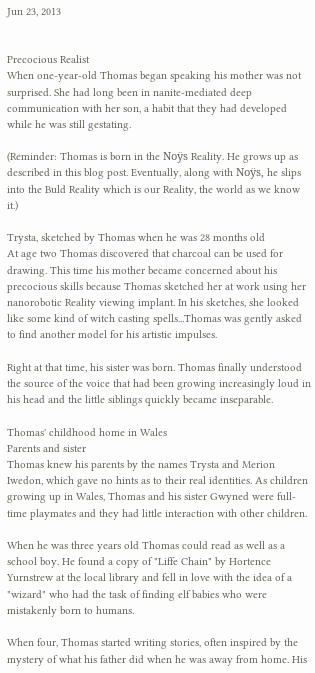Jun 23, 2013


Precocious Realist
When one-year-old Thomas began speaking his mother was not surprised. She had long been in nanite-mediated deep communication with her son, a habit that they had developed while he was still gestating.

(Reminder: Thomas is born in the Noÿs Reality. He grows up as described in this blog post. Eventually, along with Noÿs, he slips into the Buld Reality which is our Reality, the world as we know it.)

Trysta, sketched by Thomas when he was 28 months old
At age two Thomas discovered that charcoal can be used for drawing. This time his mother became concerned about his precocious skills because Thomas sketched her at work using her nanorobotic Reality viewing implant. In his sketches, she looked like some kind of witch casting spells...Thomas was gently asked to find another model for his artistic impulses.

Right at that time, his sister was born. Thomas finally understood the source of the voice that had been growing increasingly loud in his head and the little siblings quickly became inseparable.

Thomas' childhood home in Wales
Parents and sister
Thomas knew his parents by the names Trysta and Merion Iwedon, which gave no hints as to their real identities. As children growing up in Wales, Thomas and his sister Gwyned were full-time playmates and they had little interaction with other children.

When he was three years old Thomas could read as well as a school boy. He found a copy of "Liffe Chain" by Hortence Yurnstrew at the local library and fell in love with the idea of a "wizard" who had the task of finding elf babies who were mistakenly born to humans.

When four, Thomas started writing stories, often inspired by the mystery of what his father did when he was away from home. His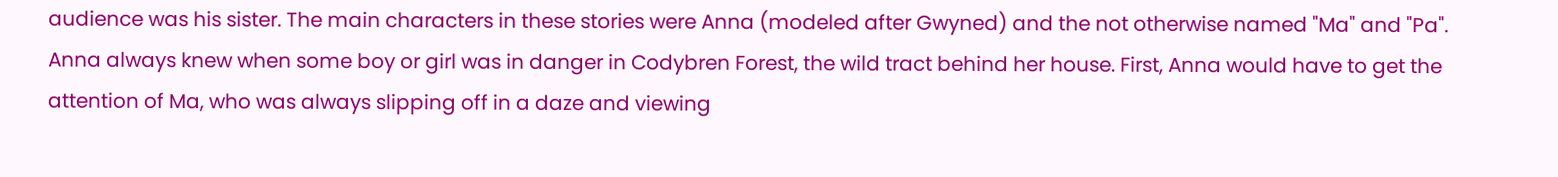audience was his sister. The main characters in these stories were Anna (modeled after Gwyned) and the not otherwise named "Ma" and "Pa". Anna always knew when some boy or girl was in danger in Codybren Forest, the wild tract behind her house. First, Anna would have to get the attention of Ma, who was always slipping off in a daze and viewing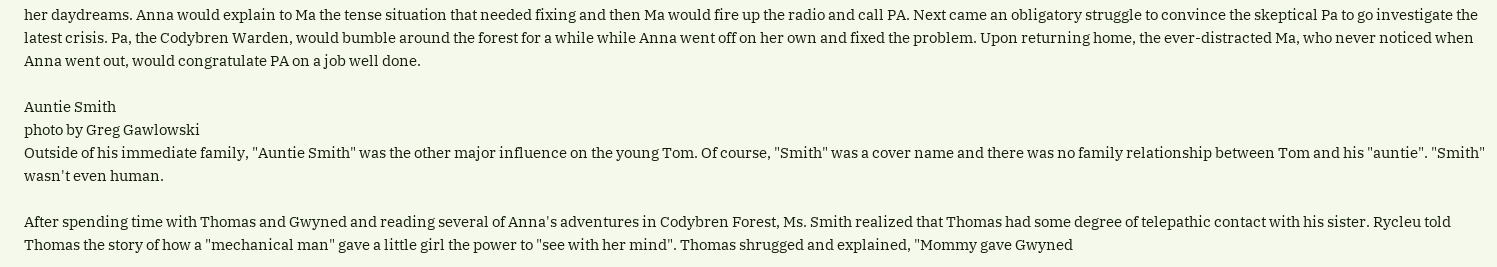her daydreams. Anna would explain to Ma the tense situation that needed fixing and then Ma would fire up the radio and call PA. Next came an obligatory struggle to convince the skeptical Pa to go investigate the latest crisis. Pa, the Codybren Warden, would bumble around the forest for a while while Anna went off on her own and fixed the problem. Upon returning home, the ever-distracted Ma, who never noticed when Anna went out, would congratulate PA on a job well done.

Auntie Smith
photo by Greg Gawlowski
Outside of his immediate family, "Auntie Smith" was the other major influence on the young Tom. Of course, "Smith" was a cover name and there was no family relationship between Tom and his "auntie". "Smith" wasn't even human.

After spending time with Thomas and Gwyned and reading several of Anna's adventures in Codybren Forest, Ms. Smith realized that Thomas had some degree of telepathic contact with his sister. Rycleu told Thomas the story of how a "mechanical man" gave a little girl the power to "see with her mind". Thomas shrugged and explained, "Mommy gave Gwyned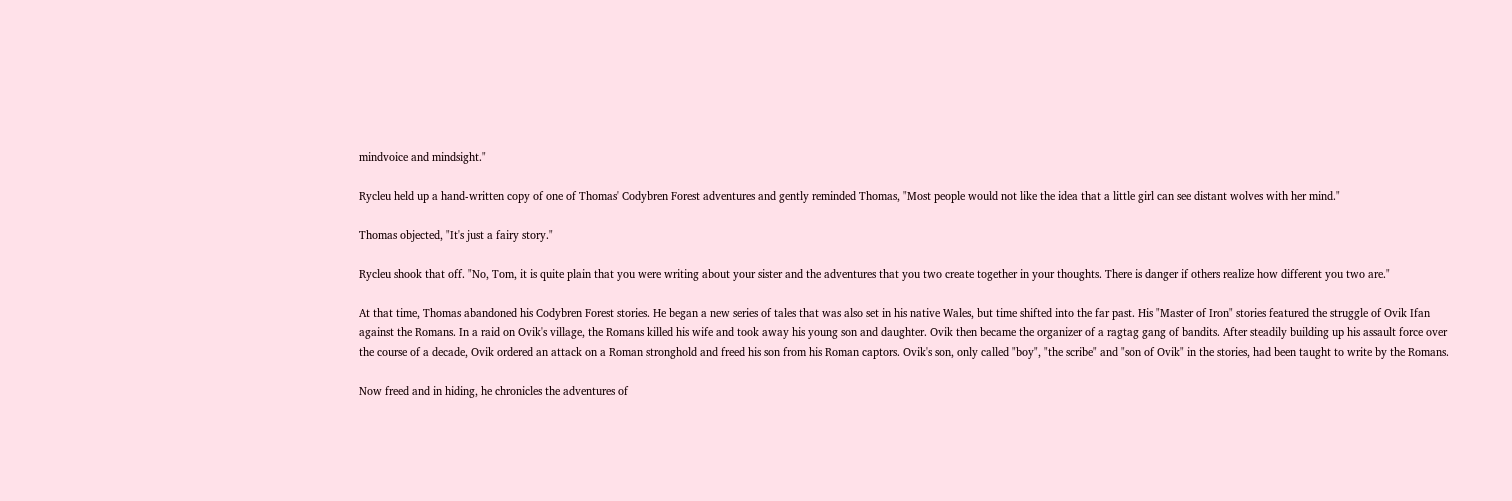mindvoice and mindsight."

Rycleu held up a hand-written copy of one of Thomas' Codybren Forest adventures and gently reminded Thomas, "Most people would not like the idea that a little girl can see distant wolves with her mind."

Thomas objected, "It's just a fairy story."

Rycleu shook that off. "No, Tom, it is quite plain that you were writing about your sister and the adventures that you two create together in your thoughts. There is danger if others realize how different you two are."

At that time, Thomas abandoned his Codybren Forest stories. He began a new series of tales that was also set in his native Wales, but time shifted into the far past. His "Master of Iron" stories featured the struggle of Ovik Ifan against the Romans. In a raid on Ovik's village, the Romans killed his wife and took away his young son and daughter. Ovik then became the organizer of a ragtag gang of bandits. After steadily building up his assault force over the course of a decade, Ovik ordered an attack on a Roman stronghold and freed his son from his Roman captors. Ovik's son, only called "boy", "the scribe" and "son of Ovik" in the stories, had been taught to write by the Romans.

Now freed and in hiding, he chronicles the adventures of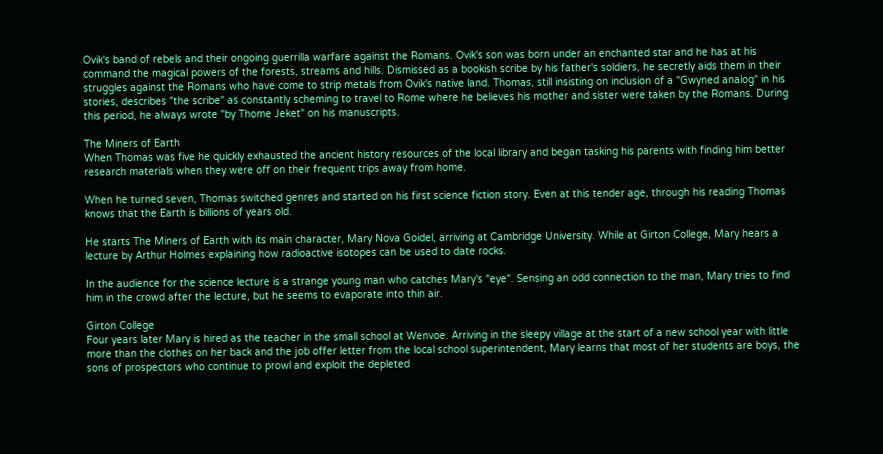Ovik's band of rebels and their ongoing guerrilla warfare against the Romans. Ovik's son was born under an enchanted star and he has at his command the magical powers of the forests, streams and hills. Dismissed as a bookish scribe by his father's soldiers, he secretly aids them in their struggles against the Romans who have come to strip metals from Ovik's native land. Thomas, still insisting on inclusion of a "Gwyned analog" in his stories, describes "the scribe" as constantly scheming to travel to Rome where he believes his mother and sister were taken by the Romans. During this period, he always wrote "by Thome Jeket" on his manuscripts.

The Miners of Earth
When Thomas was five he quickly exhausted the ancient history resources of the local library and began tasking his parents with finding him better research materials when they were off on their frequent trips away from home.

When he turned seven, Thomas switched genres and started on his first science fiction story. Even at this tender age, through his reading Thomas knows that the Earth is billions of years old.

He starts The Miners of Earth with its main character, Mary Nova Goidel, arriving at Cambridge University. While at Girton College, Mary hears a lecture by Arthur Holmes explaining how radioactive isotopes can be used to date rocks.

In the audience for the science lecture is a strange young man who catches Mary's "eye". Sensing an odd connection to the man, Mary tries to find him in the crowd after the lecture, but he seems to evaporate into thin air.

Girton College
Four years later Mary is hired as the teacher in the small school at Wenvoe. Arriving in the sleepy village at the start of a new school year with little more than the clothes on her back and the job offer letter from the local school superintendent, Mary learns that most of her students are boys, the sons of prospectors who continue to prowl and exploit the depleted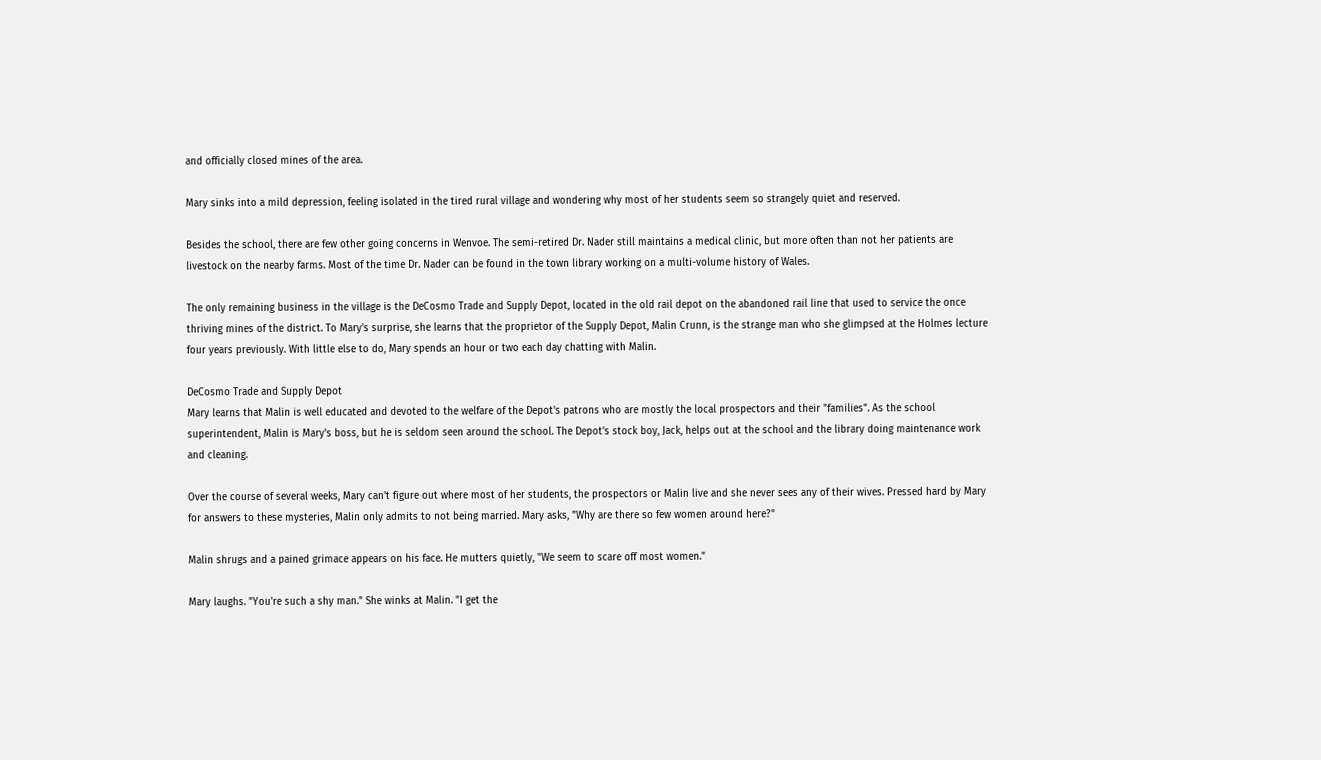and officially closed mines of the area.

Mary sinks into a mild depression, feeling isolated in the tired rural village and wondering why most of her students seem so strangely quiet and reserved.

Besides the school, there are few other going concerns in Wenvoe. The semi-retired Dr. Nader still maintains a medical clinic, but more often than not her patients are livestock on the nearby farms. Most of the time Dr. Nader can be found in the town library working on a multi-volume history of Wales.

The only remaining business in the village is the DeCosmo Trade and Supply Depot, located in the old rail depot on the abandoned rail line that used to service the once thriving mines of the district. To Mary's surprise, she learns that the proprietor of the Supply Depot, Malin Crunn, is the strange man who she glimpsed at the Holmes lecture four years previously. With little else to do, Mary spends an hour or two each day chatting with Malin.

DeCosmo Trade and Supply Depot
Mary learns that Malin is well educated and devoted to the welfare of the Depot's patrons who are mostly the local prospectors and their "families". As the school superintendent, Malin is Mary's boss, but he is seldom seen around the school. The Depot's stock boy, Jack, helps out at the school and the library doing maintenance work and cleaning.

Over the course of several weeks, Mary can't figure out where most of her students, the prospectors or Malin live and she never sees any of their wives. Pressed hard by Mary for answers to these mysteries, Malin only admits to not being married. Mary asks, "Why are there so few women around here?"

Malin shrugs and a pained grimace appears on his face. He mutters quietly, "We seem to scare off most women."

Mary laughs. "You're such a shy man." She winks at Malin. "I get the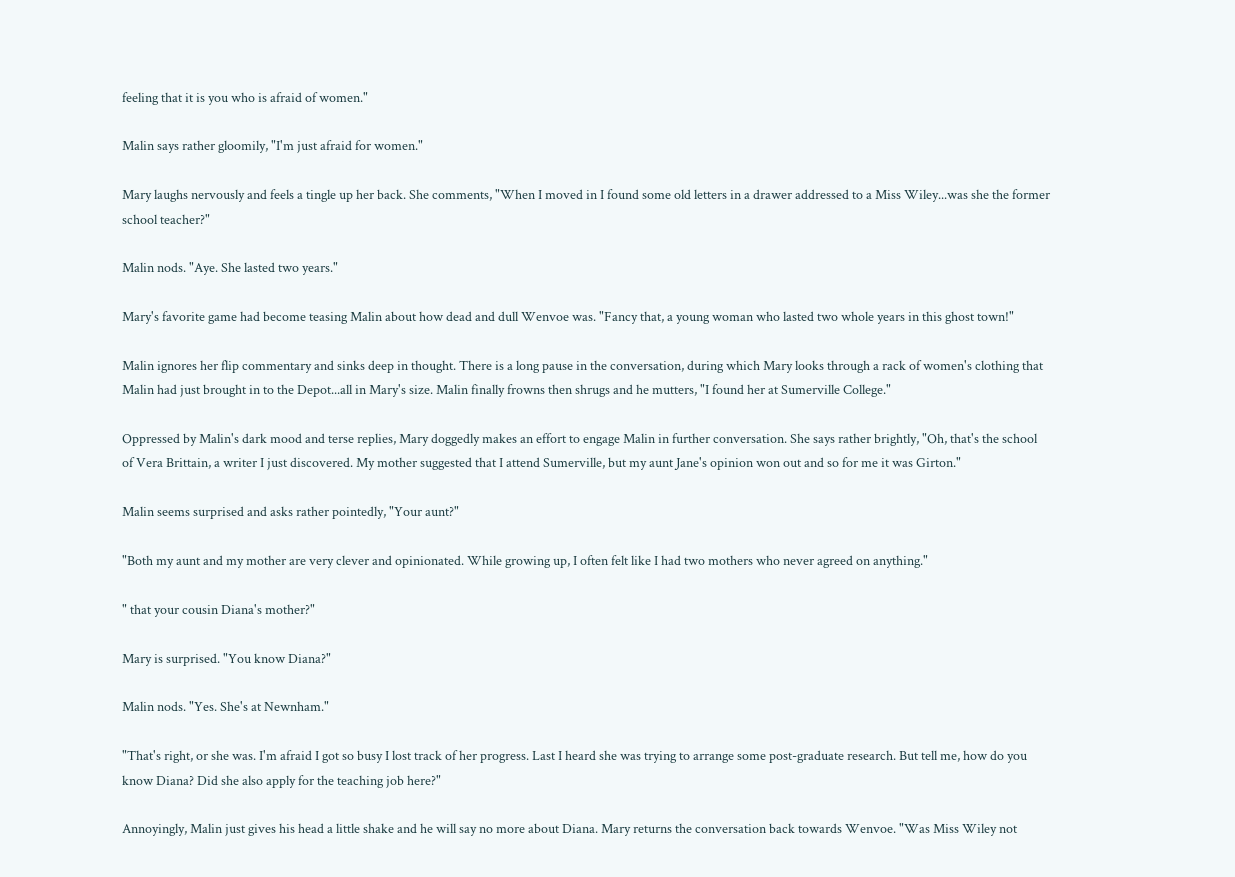feeling that it is you who is afraid of women."

Malin says rather gloomily, "I'm just afraid for women."

Mary laughs nervously and feels a tingle up her back. She comments, "When I moved in I found some old letters in a drawer addressed to a Miss Wiley...was she the former school teacher?"

Malin nods. "Aye. She lasted two years."

Mary's favorite game had become teasing Malin about how dead and dull Wenvoe was. "Fancy that, a young woman who lasted two whole years in this ghost town!"

Malin ignores her flip commentary and sinks deep in thought. There is a long pause in the conversation, during which Mary looks through a rack of women's clothing that Malin had just brought in to the Depot...all in Mary's size. Malin finally frowns then shrugs and he mutters, "I found her at Sumerville College."

Oppressed by Malin's dark mood and terse replies, Mary doggedly makes an effort to engage Malin in further conversation. She says rather brightly, "Oh, that's the school of Vera Brittain, a writer I just discovered. My mother suggested that I attend Sumerville, but my aunt Jane's opinion won out and so for me it was Girton."

Malin seems surprised and asks rather pointedly, "Your aunt?"

"Both my aunt and my mother are very clever and opinionated. While growing up, I often felt like I had two mothers who never agreed on anything."

" that your cousin Diana's mother?"

Mary is surprised. "You know Diana?"

Malin nods. "Yes. She's at Newnham."

"That's right, or she was. I'm afraid I got so busy I lost track of her progress. Last I heard she was trying to arrange some post-graduate research. But tell me, how do you know Diana? Did she also apply for the teaching job here?"

Annoyingly, Malin just gives his head a little shake and he will say no more about Diana. Mary returns the conversation back towards Wenvoe. "Was Miss Wiley not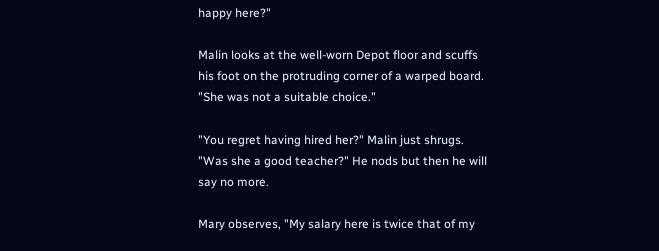happy here?"

Malin looks at the well-worn Depot floor and scuffs his foot on the protruding corner of a warped board. "She was not a suitable choice."

"You regret having hired her?" Malin just shrugs. "Was she a good teacher?" He nods but then he will say no more.

Mary observes, "My salary here is twice that of my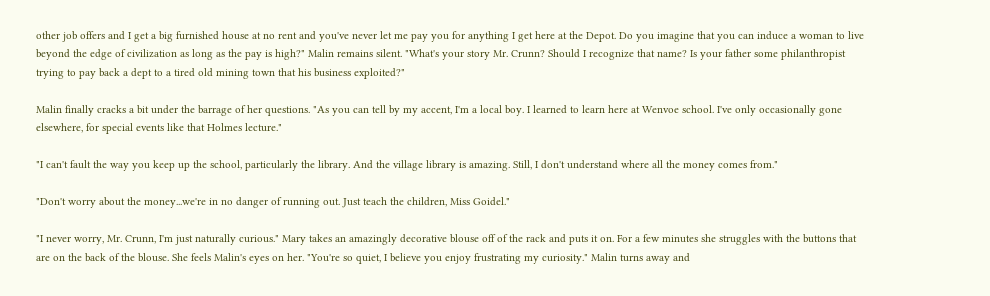other job offers and I get a big furnished house at no rent and you've never let me pay you for anything I get here at the Depot. Do you imagine that you can induce a woman to live beyond the edge of civilization as long as the pay is high?" Malin remains silent. "What's your story Mr. Crunn? Should I recognize that name? Is your father some philanthropist trying to pay back a dept to a tired old mining town that his business exploited?"

Malin finally cracks a bit under the barrage of her questions. "As you can tell by my accent, I'm a local boy. I learned to learn here at Wenvoe school. I've only occasionally gone elsewhere, for special events like that Holmes lecture."

"I can't fault the way you keep up the school, particularly the library. And the village library is amazing. Still, I don't understand where all the money comes from."

"Don't worry about the money...we're in no danger of running out. Just teach the children, Miss Goidel."

"I never worry, Mr. Crunn, I'm just naturally curious." Mary takes an amazingly decorative blouse off of the rack and puts it on. For a few minutes she struggles with the buttons that are on the back of the blouse. She feels Malin's eyes on her. "You're so quiet, I believe you enjoy frustrating my curiosity." Malin turns away and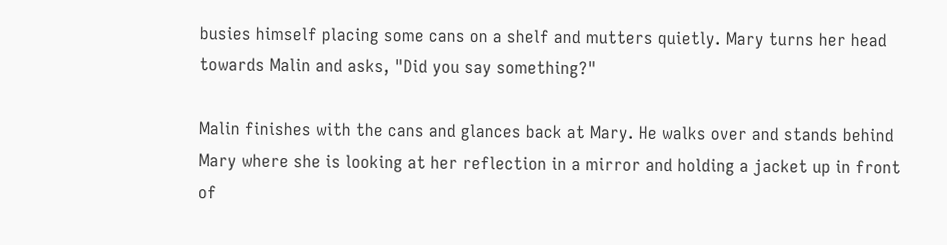busies himself placing some cans on a shelf and mutters quietly. Mary turns her head towards Malin and asks, "Did you say something?"

Malin finishes with the cans and glances back at Mary. He walks over and stands behind Mary where she is looking at her reflection in a mirror and holding a jacket up in front of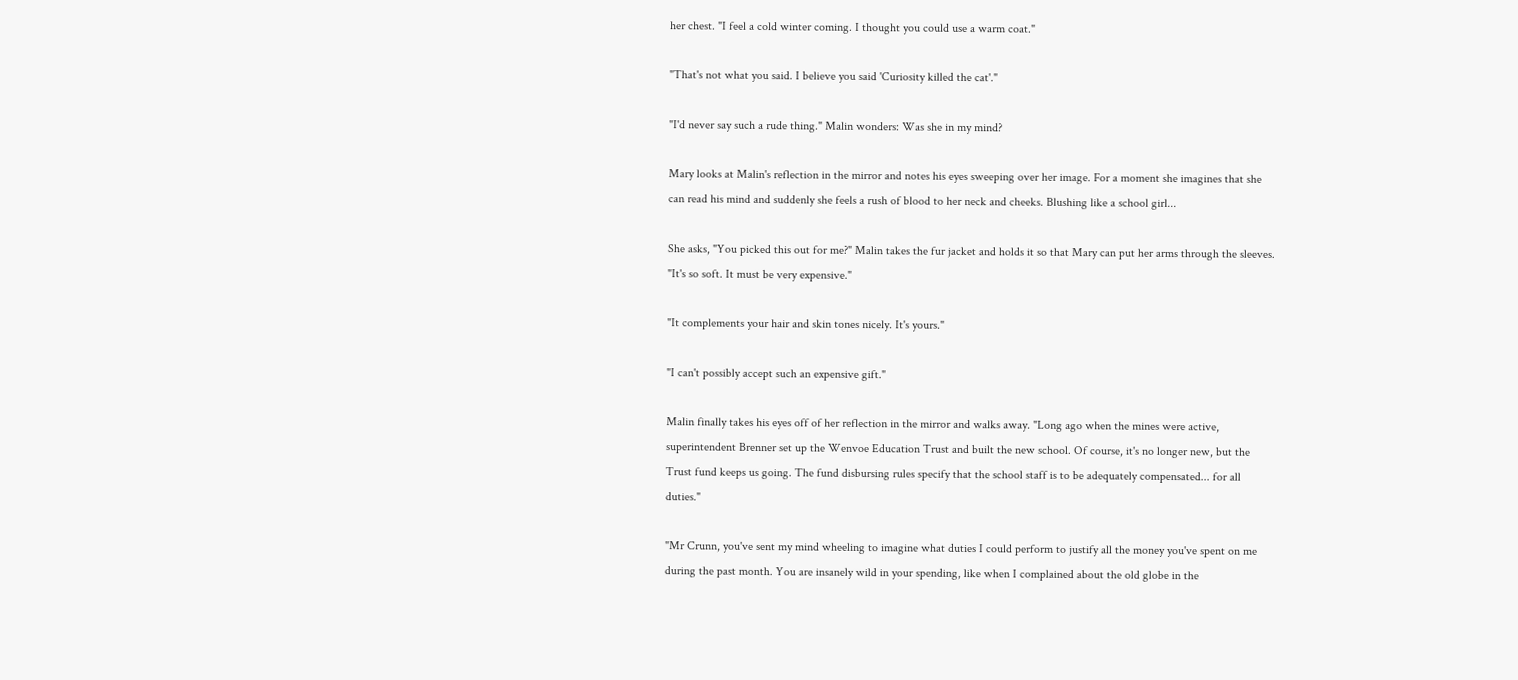her chest. "I feel a cold winter coming. I thought you could use a warm coat."

"That's not what you said. I believe you said 'Curiosity killed the cat'."

"I'd never say such a rude thing." Malin wonders: Was she in my mind?

Mary looks at Malin's reflection in the mirror and notes his eyes sweeping over her image. For a moment she imagines that she can read his mind and suddenly she feels a rush of blood to her neck and cheeks. Blushing like a school girl...

She asks, "You picked this out for me?" Malin takes the fur jacket and holds it so that Mary can put her arms through the sleeves. "It's so soft. It must be very expensive."

"It complements your hair and skin tones nicely. It's yours."

"I can't possibly accept such an expensive gift."

Malin finally takes his eyes off of her reflection in the mirror and walks away. "Long ago when the mines were active, superintendent Brenner set up the Wenvoe Education Trust and built the new school. Of course, it's no longer new, but the Trust fund keeps us going. The fund disbursing rules specify that the school staff is to be adequately compensated... for all duties."

"Mr Crunn, you've sent my mind wheeling to imagine what duties I could perform to justify all the money you've spent on me during the past month. You are insanely wild in your spending, like when I complained about the old globe in the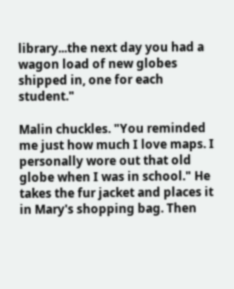library...the next day you had a wagon load of new globes shipped in, one for each student."

Malin chuckles. "You reminded me just how much I love maps. I personally wore out that old globe when I was in school." He takes the fur jacket and places it in Mary's shopping bag. Then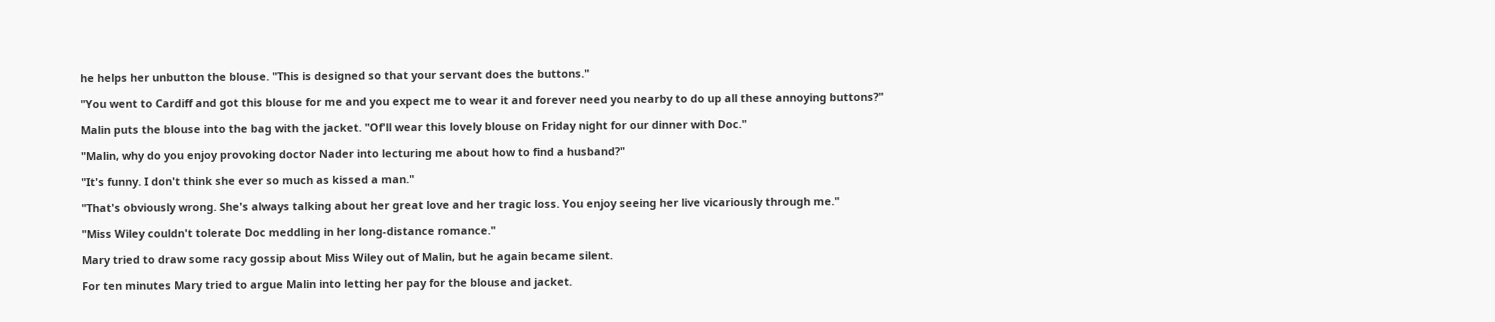he helps her unbutton the blouse. "This is designed so that your servant does the buttons."

"You went to Cardiff and got this blouse for me and you expect me to wear it and forever need you nearby to do up all these annoying buttons?"

Malin puts the blouse into the bag with the jacket. "Of'll wear this lovely blouse on Friday night for our dinner with Doc."

"Malin, why do you enjoy provoking doctor Nader into lecturing me about how to find a husband?"

"It's funny. I don't think she ever so much as kissed a man."

"That's obviously wrong. She's always talking about her great love and her tragic loss. You enjoy seeing her live vicariously through me."

"Miss Wiley couldn't tolerate Doc meddling in her long-distance romance."

Mary tried to draw some racy gossip about Miss Wiley out of Malin, but he again became silent.

For ten minutes Mary tried to argue Malin into letting her pay for the blouse and jacket.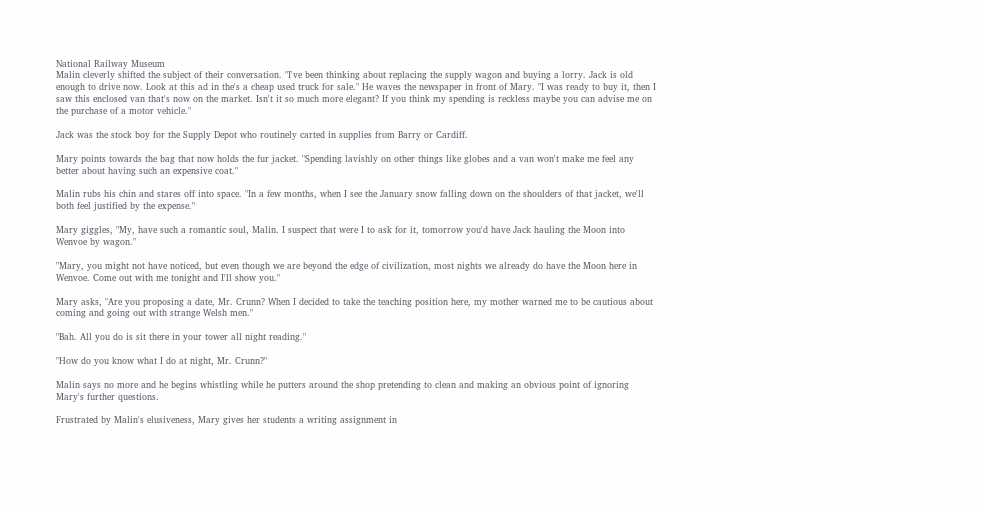National Railway Museum
Malin cleverly shifted the subject of their conversation. "I've been thinking about replacing the supply wagon and buying a lorry. Jack is old enough to drive now. Look at this ad in the's a cheap used truck for sale." He waves the newspaper in front of Mary. "I was ready to buy it, then I saw this enclosed van that's now on the market. Isn't it so much more elegant? If you think my spending is reckless maybe you can advise me on the purchase of a motor vehicle."

Jack was the stock boy for the Supply Depot who routinely carted in supplies from Barry or Cardiff.

Mary points towards the bag that now holds the fur jacket. "Spending lavishly on other things like globes and a van won't make me feel any better about having such an expensive coat."

Malin rubs his chin and stares off into space. "In a few months, when I see the January snow falling down on the shoulders of that jacket, we'll both feel justified by the expense."

Mary giggles, "My, have such a romantic soul, Malin. I suspect that were I to ask for it, tomorrow you'd have Jack hauling the Moon into Wenvoe by wagon."

"Mary, you might not have noticed, but even though we are beyond the edge of civilization, most nights we already do have the Moon here in Wenvoe. Come out with me tonight and I'll show you."

Mary asks, "Are you proposing a date, Mr. Crunn? When I decided to take the teaching position here, my mother warned me to be cautious about coming and going out with strange Welsh men."

"Bah. All you do is sit there in your tower all night reading."

"How do you know what I do at night, Mr. Crunn?"

Malin says no more and he begins whistling while he putters around the shop pretending to clean and making an obvious point of ignoring Mary's further questions.

Frustrated by Malin's elusiveness, Mary gives her students a writing assignment in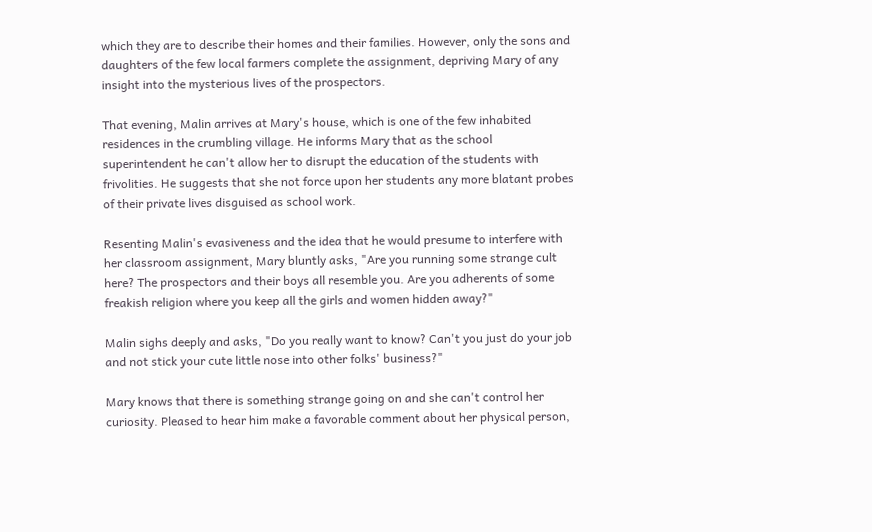which they are to describe their homes and their families. However, only the sons and daughters of the few local farmers complete the assignment, depriving Mary of any insight into the mysterious lives of the prospectors.

That evening, Malin arrives at Mary's house, which is one of the few inhabited residences in the crumbling village. He informs Mary that as the school superintendent he can't allow her to disrupt the education of the students with frivolities. He suggests that she not force upon her students any more blatant probes of their private lives disguised as school work.

Resenting Malin's evasiveness and the idea that he would presume to interfere with her classroom assignment, Mary bluntly asks, "Are you running some strange cult here? The prospectors and their boys all resemble you. Are you adherents of some freakish religion where you keep all the girls and women hidden away?"

Malin sighs deeply and asks, "Do you really want to know? Can't you just do your job and not stick your cute little nose into other folks' business?"

Mary knows that there is something strange going on and she can't control her curiosity. Pleased to hear him make a favorable comment about her physical person,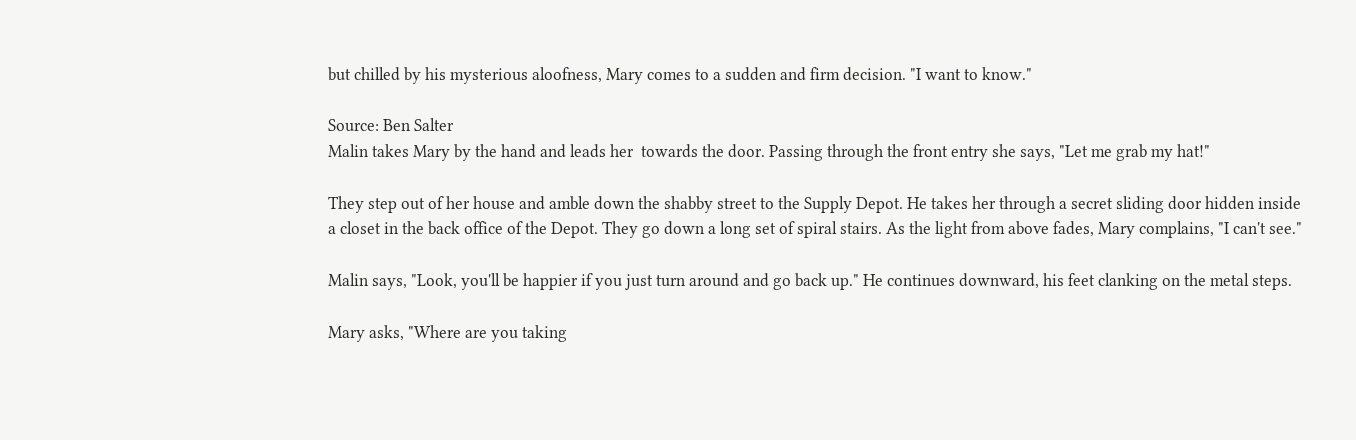but chilled by his mysterious aloofness, Mary comes to a sudden and firm decision. "I want to know."

Source: Ben Salter
Malin takes Mary by the hand and leads her  towards the door. Passing through the front entry she says, "Let me grab my hat!"

They step out of her house and amble down the shabby street to the Supply Depot. He takes her through a secret sliding door hidden inside a closet in the back office of the Depot. They go down a long set of spiral stairs. As the light from above fades, Mary complains, "I can't see."

Malin says, "Look, you'll be happier if you just turn around and go back up." He continues downward, his feet clanking on the metal steps.

Mary asks, "Where are you taking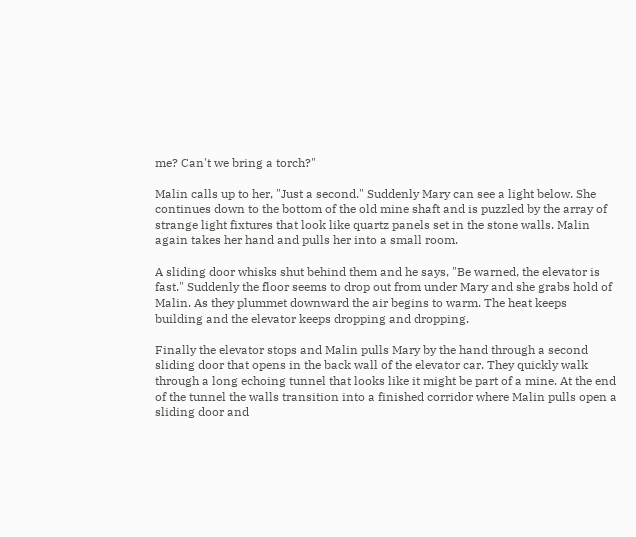me? Can't we bring a torch?"

Malin calls up to her, "Just a second." Suddenly Mary can see a light below. She continues down to the bottom of the old mine shaft and is puzzled by the array of strange light fixtures that look like quartz panels set in the stone walls. Malin again takes her hand and pulls her into a small room.

A sliding door whisks shut behind them and he says, "Be warned, the elevator is fast." Suddenly the floor seems to drop out from under Mary and she grabs hold of Malin. As they plummet downward the air begins to warm. The heat keeps building and the elevator keeps dropping and dropping.

Finally the elevator stops and Malin pulls Mary by the hand through a second sliding door that opens in the back wall of the elevator car. They quickly walk through a long echoing tunnel that looks like it might be part of a mine. At the end of the tunnel the walls transition into a finished corridor where Malin pulls open a sliding door and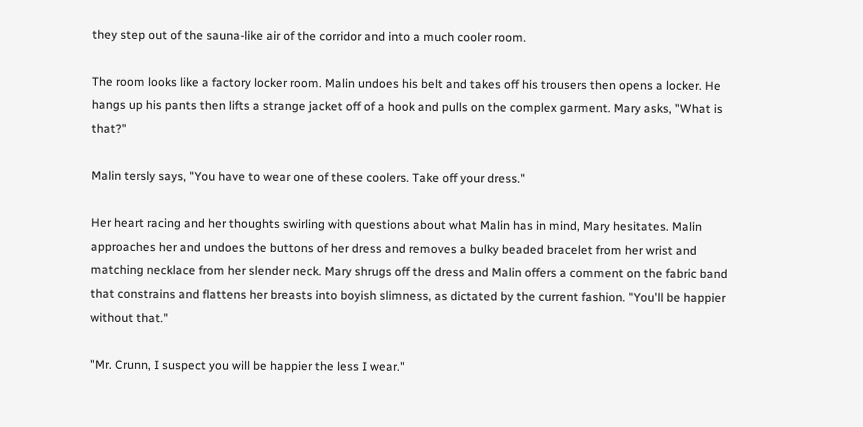they step out of the sauna-like air of the corridor and into a much cooler room.

The room looks like a factory locker room. Malin undoes his belt and takes off his trousers then opens a locker. He hangs up his pants then lifts a strange jacket off of a hook and pulls on the complex garment. Mary asks, "What is that?"

Malin tersly says, "You have to wear one of these coolers. Take off your dress."

Her heart racing and her thoughts swirling with questions about what Malin has in mind, Mary hesitates. Malin approaches her and undoes the buttons of her dress and removes a bulky beaded bracelet from her wrist and matching necklace from her slender neck. Mary shrugs off the dress and Malin offers a comment on the fabric band that constrains and flattens her breasts into boyish slimness, as dictated by the current fashion. "You'll be happier without that."

"Mr. Crunn, I suspect you will be happier the less I wear."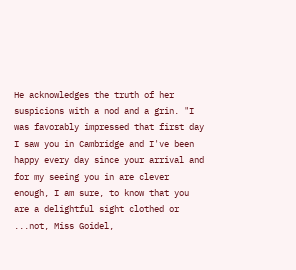He acknowledges the truth of her suspicions with a nod and a grin. "I was favorably impressed that first day I saw you in Cambridge and I've been happy every day since your arrival and for my seeing you in are clever enough, I am sure, to know that you are a delightful sight clothed or ...not, Miss Goidel,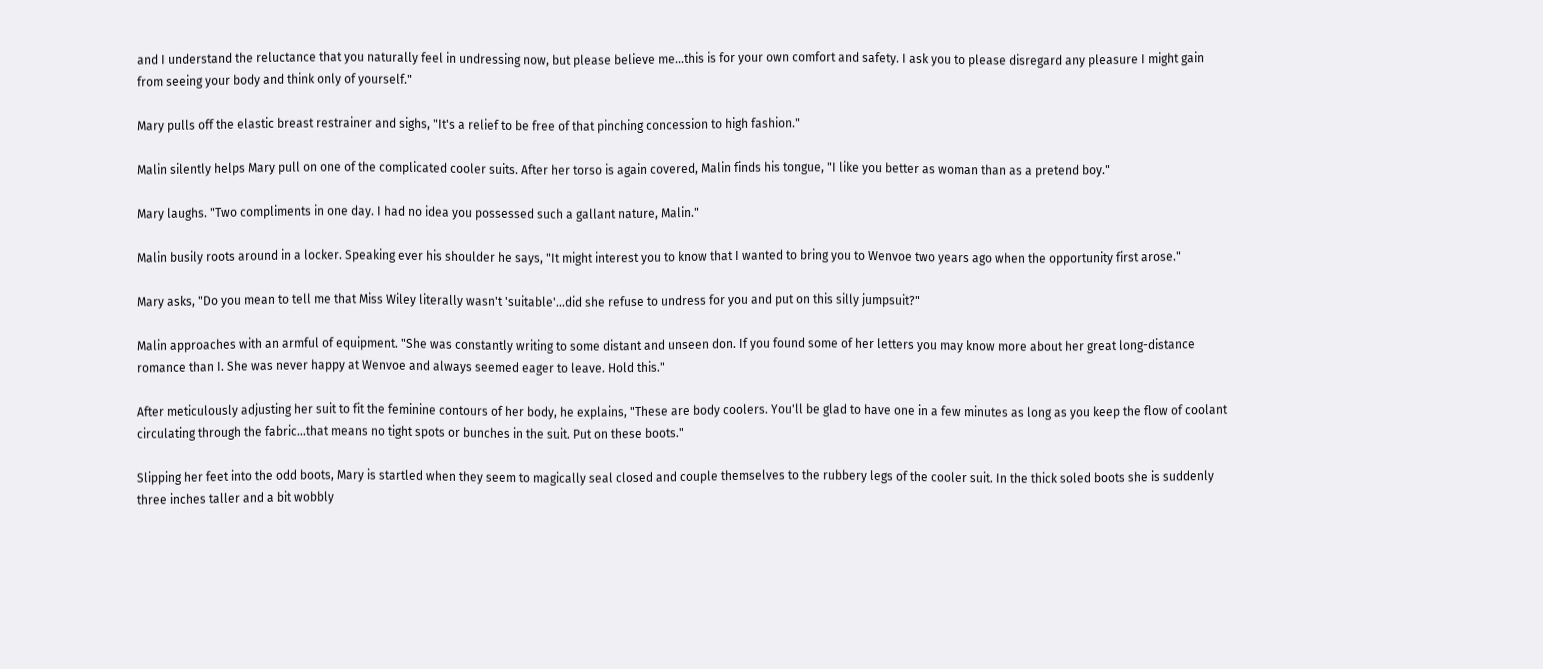and I understand the reluctance that you naturally feel in undressing now, but please believe me...this is for your own comfort and safety. I ask you to please disregard any pleasure I might gain from seeing your body and think only of yourself."

Mary pulls off the elastic breast restrainer and sighs, "It's a relief to be free of that pinching concession to high fashion."

Malin silently helps Mary pull on one of the complicated cooler suits. After her torso is again covered, Malin finds his tongue, "I like you better as woman than as a pretend boy."

Mary laughs. "Two compliments in one day. I had no idea you possessed such a gallant nature, Malin."

Malin busily roots around in a locker. Speaking ever his shoulder he says, "It might interest you to know that I wanted to bring you to Wenvoe two years ago when the opportunity first arose."

Mary asks, "Do you mean to tell me that Miss Wiley literally wasn't 'suitable'...did she refuse to undress for you and put on this silly jumpsuit?"

Malin approaches with an armful of equipment. "She was constantly writing to some distant and unseen don. If you found some of her letters you may know more about her great long-distance romance than I. She was never happy at Wenvoe and always seemed eager to leave. Hold this."

After meticulously adjusting her suit to fit the feminine contours of her body, he explains, "These are body coolers. You'll be glad to have one in a few minutes as long as you keep the flow of coolant circulating through the fabric...that means no tight spots or bunches in the suit. Put on these boots."

Slipping her feet into the odd boots, Mary is startled when they seem to magically seal closed and couple themselves to the rubbery legs of the cooler suit. In the thick soled boots she is suddenly three inches taller and a bit wobbly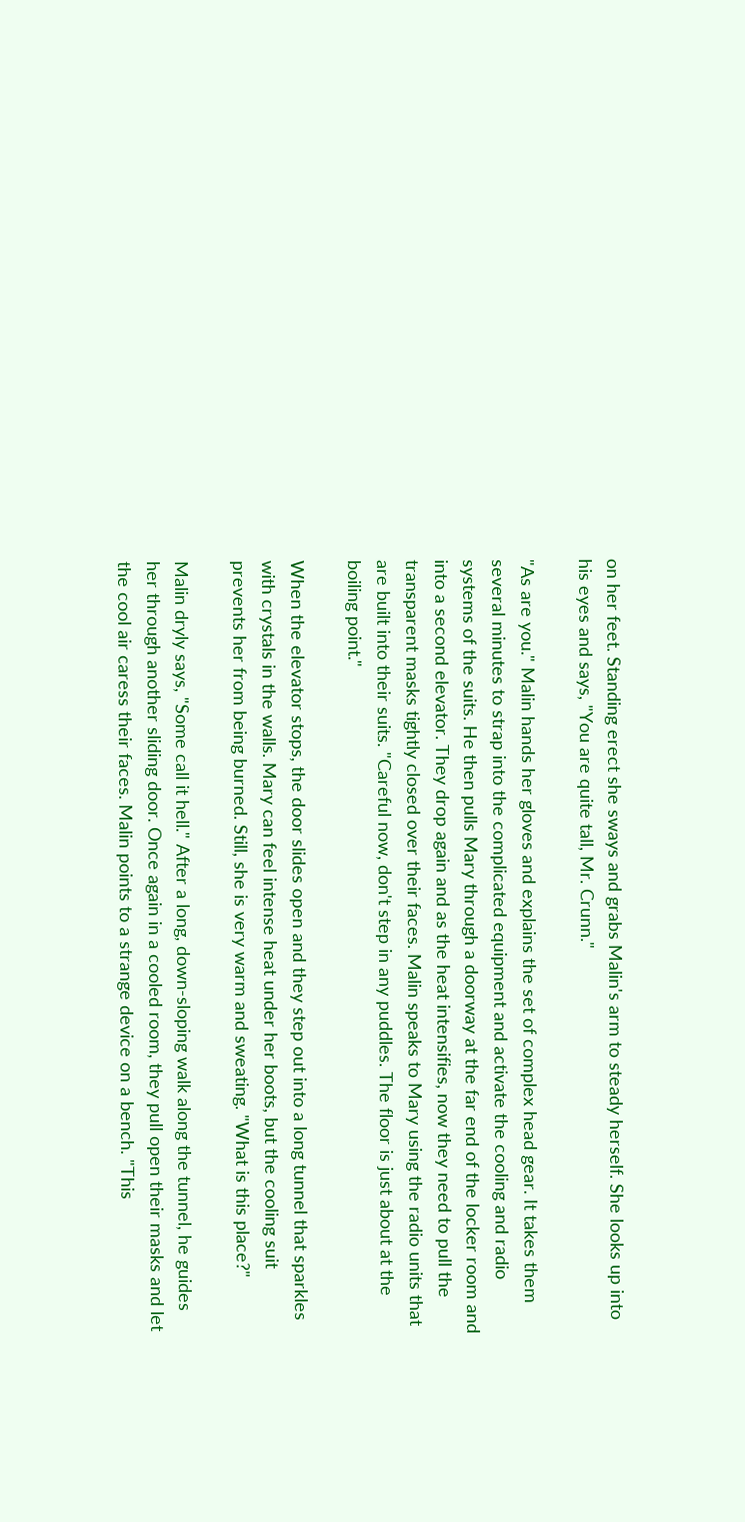on her feet. Standing erect she sways and grabs Malin's arm to steady herself. She looks up into his eyes and says, "You are quite tall, Mr. Crunn."

"As are you." Malin hands her gloves and explains the set of complex head gear. It takes them several minutes to strap into the complicated equipment and activate the cooling and radio systems of the suits. He then pulls Mary through a doorway at the far end of the locker room and into a second elevator. They drop again and as the heat intensifies, now they need to pull the transparent masks tightly closed over their faces. Malin speaks to Mary using the radio units that are built into their suits. "Careful now, don't step in any puddles. The floor is just about at the boiling point."

When the elevator stops, the door slides open and they step out into a long tunnel that sparkles with crystals in the walls. Mary can feel intense heat under her boots, but the cooling suit prevents her from being burned. Still, she is very warm and sweating. "What is this place?"

Malin dryly says, "Some call it hell." After a long, down-sloping walk along the tunnel, he guides her through another sliding door. Once again in a cooled room, they pull open their masks and let the cool air caress their faces. Malin points to a strange device on a bench. "This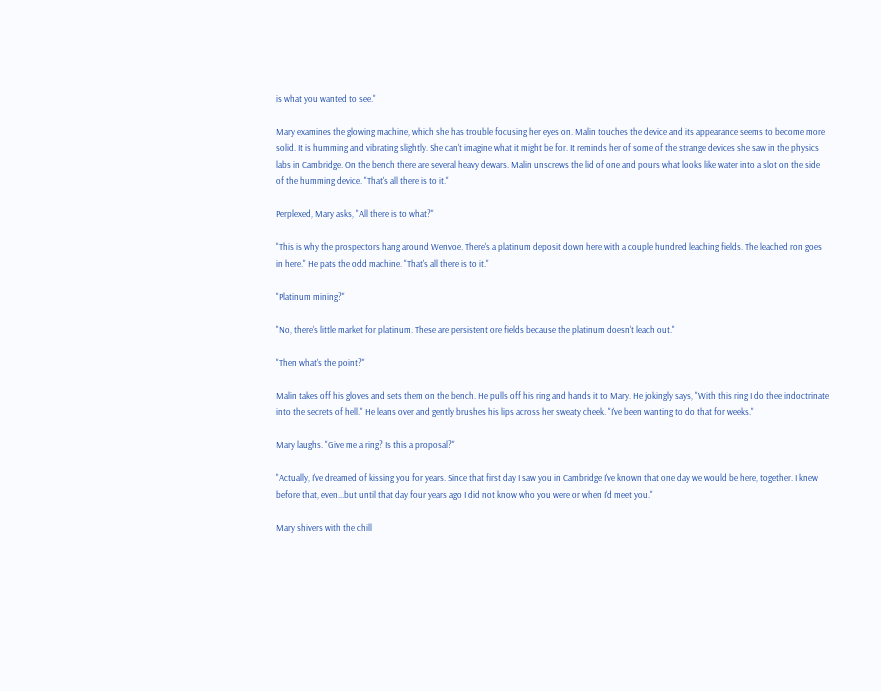is what you wanted to see."

Mary examines the glowing machine, which she has trouble focusing her eyes on. Malin touches the device and its appearance seems to become more solid. It is humming and vibrating slightly. She can't imagine what it might be for. It reminds her of some of the strange devices she saw in the physics labs in Cambridge. On the bench there are several heavy dewars. Malin unscrews the lid of one and pours what looks like water into a slot on the side of the humming device. "That's all there is to it."

Perplexed, Mary asks, "All there is to what?"

"This is why the prospectors hang around Wenvoe. There's a platinum deposit down here with a couple hundred leaching fields. The leached ron goes in here." He pats the odd machine. "That's all there is to it."

"Platinum mining?"

"No, there's little market for platinum. These are persistent ore fields because the platinum doesn't leach out."

"Then what's the point?"

Malin takes off his gloves and sets them on the bench. He pulls off his ring and hands it to Mary. He jokingly says, "With this ring I do thee indoctrinate into the secrets of hell." He leans over and gently brushes his lips across her sweaty cheek. "I've been wanting to do that for weeks."

Mary laughs. "Give me a ring? Is this a proposal?"

"Actually, I've dreamed of kissing you for years. Since that first day I saw you in Cambridge I've known that one day we would be here, together. I knew before that, even...but until that day four years ago I did not know who you were or when I'd meet you."

Mary shivers with the chill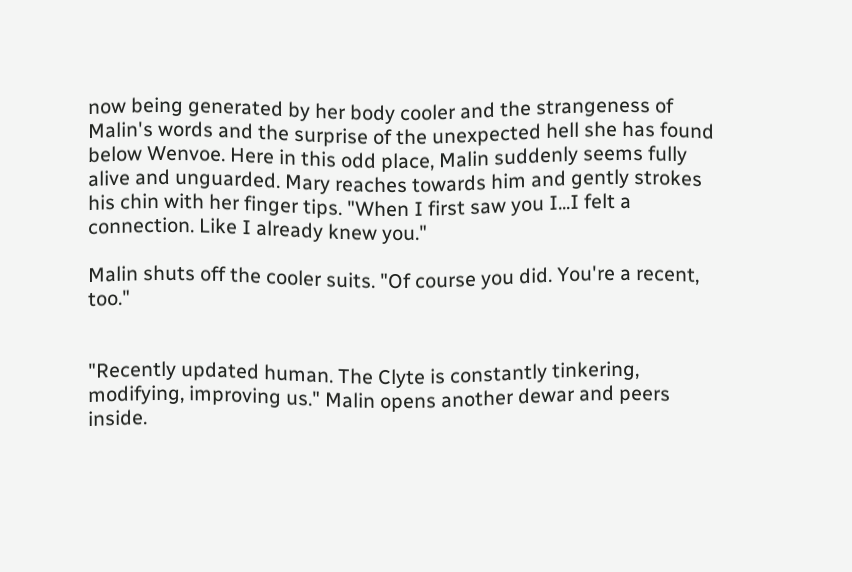now being generated by her body cooler and the strangeness of Malin's words and the surprise of the unexpected hell she has found below Wenvoe. Here in this odd place, Malin suddenly seems fully alive and unguarded. Mary reaches towards him and gently strokes his chin with her finger tips. "When I first saw you I...I felt a connection. Like I already knew you."

Malin shuts off the cooler suits. "Of course you did. You're a recent, too."


"Recently updated human. The Clyte is constantly tinkering, modifying, improving us." Malin opens another dewar and peers inside.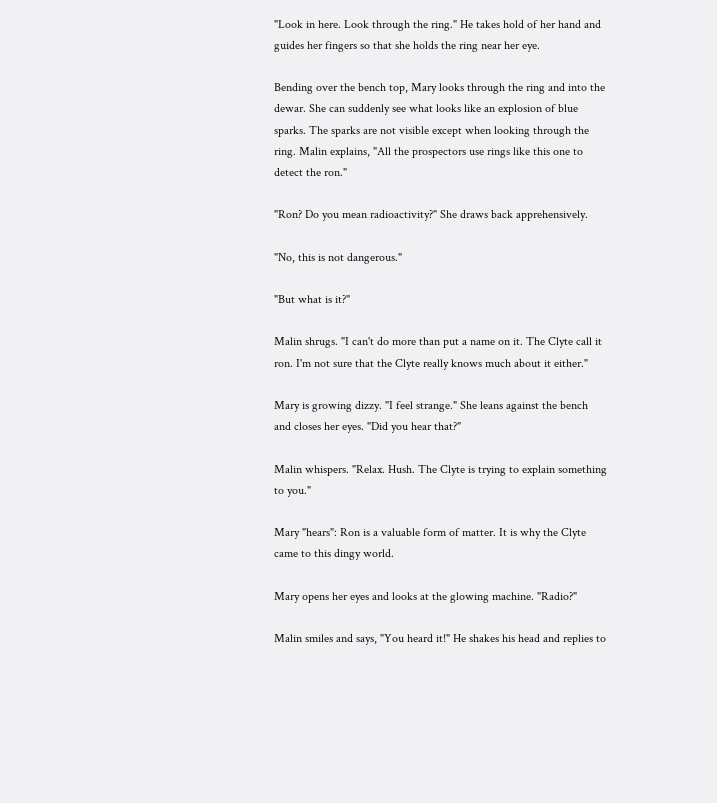"Look in here. Look through the ring." He takes hold of her hand and guides her fingers so that she holds the ring near her eye.

Bending over the bench top, Mary looks through the ring and into the dewar. She can suddenly see what looks like an explosion of blue sparks. The sparks are not visible except when looking through the ring. Malin explains, "All the prospectors use rings like this one to detect the ron."

"Ron? Do you mean radioactivity?" She draws back apprehensively.

"No, this is not dangerous."

"But what is it?"

Malin shrugs. "I can't do more than put a name on it. The Clyte call it ron. I'm not sure that the Clyte really knows much about it either."

Mary is growing dizzy. "I feel strange." She leans against the bench and closes her eyes. "Did you hear that?"

Malin whispers. "Relax. Hush. The Clyte is trying to explain something to you."

Mary "hears": Ron is a valuable form of matter. It is why the Clyte came to this dingy world.

Mary opens her eyes and looks at the glowing machine. "Radio?"

Malin smiles and says, "You heard it!" He shakes his head and replies to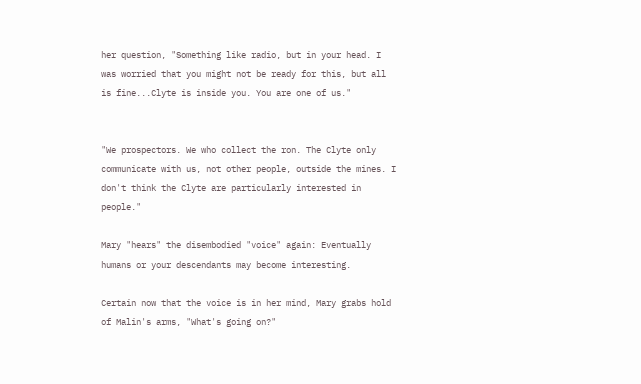her question, "Something like radio, but in your head. I was worried that you might not be ready for this, but all is fine...Clyte is inside you. You are one of us."


"We prospectors. We who collect the ron. The Clyte only communicate with us, not other people, outside the mines. I don't think the Clyte are particularly interested in people."

Mary "hears" the disembodied "voice" again: Eventually humans or your descendants may become interesting.

Certain now that the voice is in her mind, Mary grabs hold of Malin's arms, "What's going on?"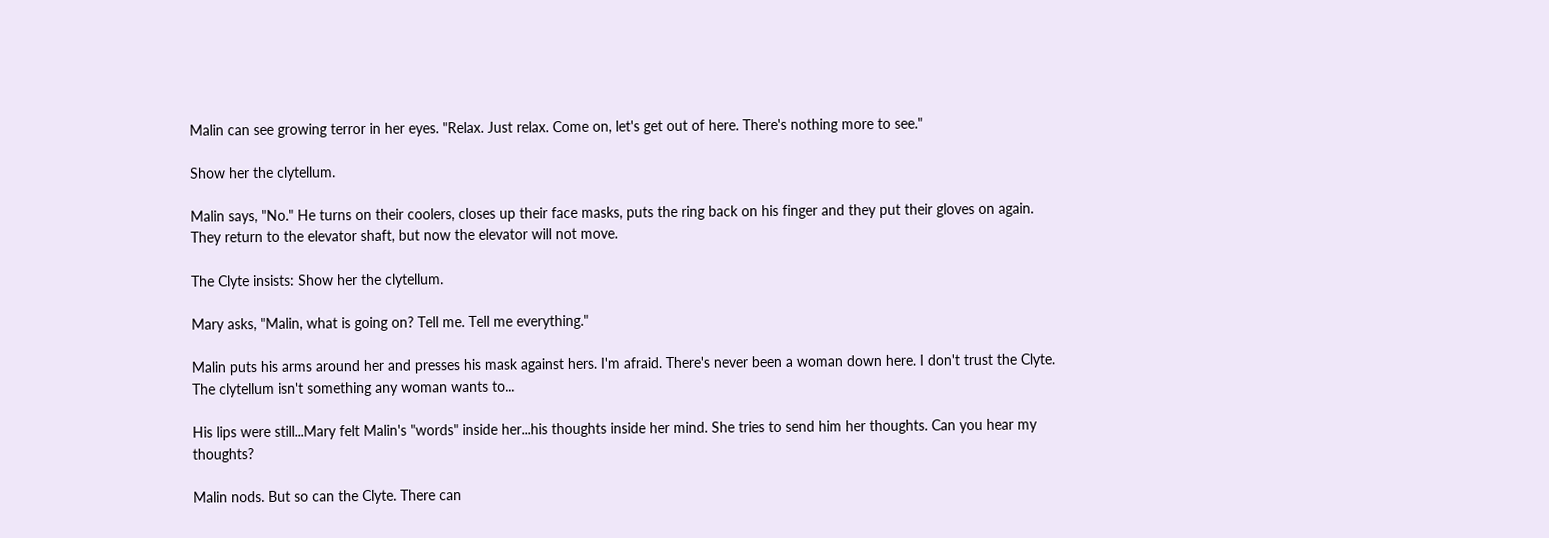Malin can see growing terror in her eyes. "Relax. Just relax. Come on, let's get out of here. There's nothing more to see."

Show her the clytellum.

Malin says, "No." He turns on their coolers, closes up their face masks, puts the ring back on his finger and they put their gloves on again. They return to the elevator shaft, but now the elevator will not move.

The Clyte insists: Show her the clytellum.

Mary asks, "Malin, what is going on? Tell me. Tell me everything."

Malin puts his arms around her and presses his mask against hers. I'm afraid. There's never been a woman down here. I don't trust the Clyte. The clytellum isn't something any woman wants to...

His lips were still...Mary felt Malin's "words" inside her...his thoughts inside her mind. She tries to send him her thoughts. Can you hear my thoughts?

Malin nods. But so can the Clyte. There can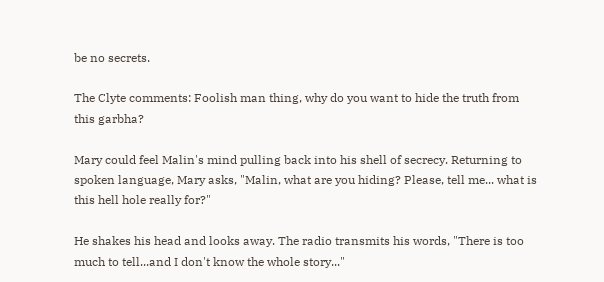be no secrets.

The Clyte comments: Foolish man thing, why do you want to hide the truth from this garbha?

Mary could feel Malin's mind pulling back into his shell of secrecy. Returning to spoken language, Mary asks, "Malin, what are you hiding? Please, tell me... what is this hell hole really for?"

He shakes his head and looks away. The radio transmits his words, "There is too much to tell...and I don't know the whole story..."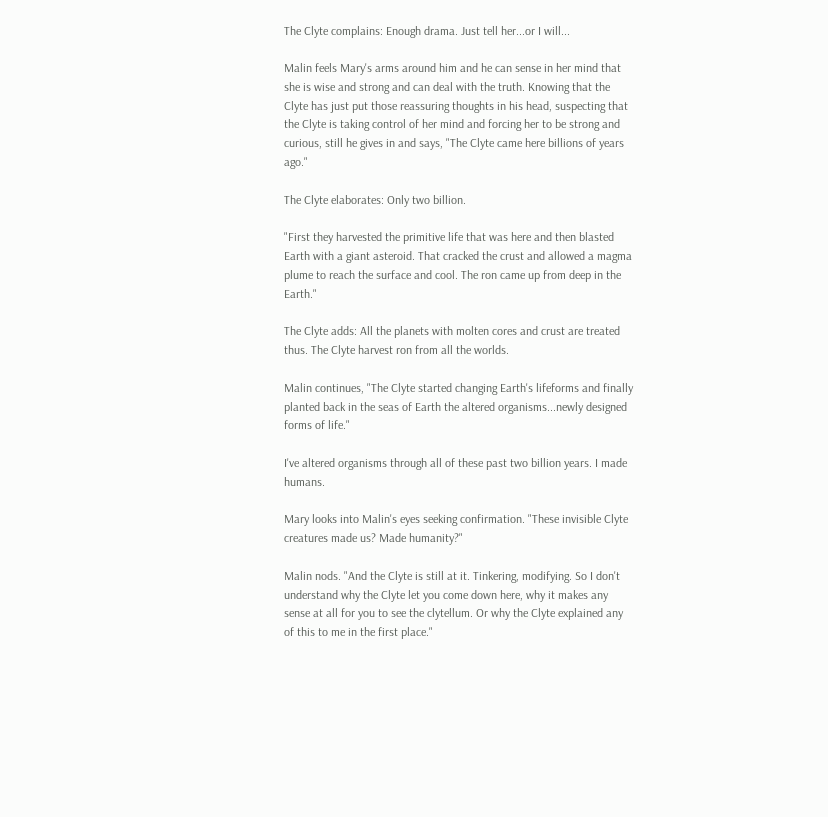The Clyte complains: Enough drama. Just tell her...or I will...

Malin feels Mary's arms around him and he can sense in her mind that she is wise and strong and can deal with the truth. Knowing that the Clyte has just put those reassuring thoughts in his head, suspecting that the Clyte is taking control of her mind and forcing her to be strong and curious, still he gives in and says, "The Clyte came here billions of years ago."

The Clyte elaborates: Only two billion.

"First they harvested the primitive life that was here and then blasted Earth with a giant asteroid. That cracked the crust and allowed a magma plume to reach the surface and cool. The ron came up from deep in the Earth."

The Clyte adds: All the planets with molten cores and crust are treated thus. The Clyte harvest ron from all the worlds.

Malin continues, "The Clyte started changing Earth's lifeforms and finally planted back in the seas of Earth the altered organisms...newly designed forms of life."

I've altered organisms through all of these past two billion years. I made humans.

Mary looks into Malin's eyes seeking confirmation. "These invisible Clyte creatures made us? Made humanity?"

Malin nods. "And the Clyte is still at it. Tinkering, modifying. So I don't understand why the Clyte let you come down here, why it makes any sense at all for you to see the clytellum. Or why the Clyte explained any of this to me in the first place."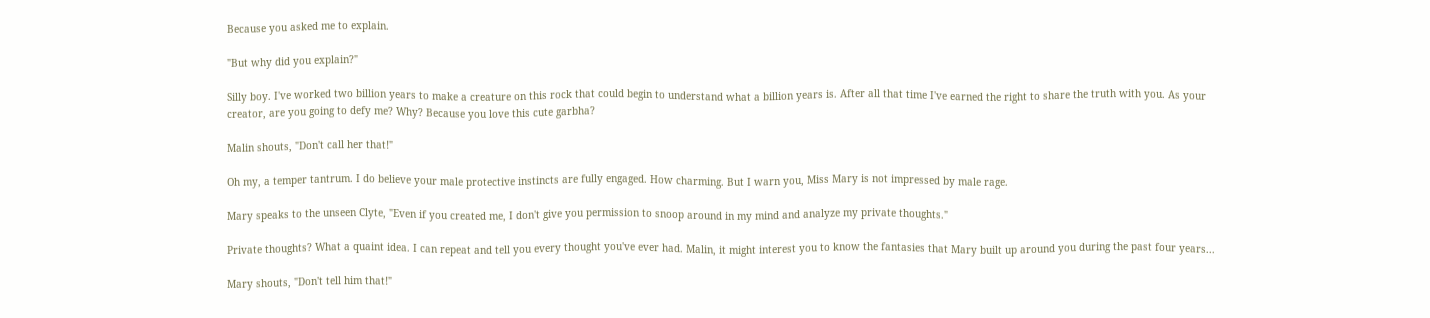Because you asked me to explain.

"But why did you explain?"

Silly boy. I've worked two billion years to make a creature on this rock that could begin to understand what a billion years is. After all that time I've earned the right to share the truth with you. As your creator, are you going to defy me? Why? Because you love this cute garbha?

Malin shouts, "Don't call her that!"

Oh my, a temper tantrum. I do believe your male protective instincts are fully engaged. How charming. But I warn you, Miss Mary is not impressed by male rage.

Mary speaks to the unseen Clyte, "Even if you created me, I don't give you permission to snoop around in my mind and analyze my private thoughts."

Private thoughts? What a quaint idea. I can repeat and tell you every thought you've ever had. Malin, it might interest you to know the fantasies that Mary built up around you during the past four years...

Mary shouts, "Don't tell him that!"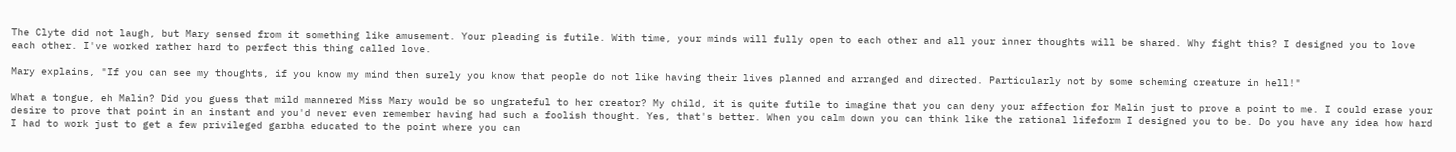The Clyte did not laugh, but Mary sensed from it something like amusement. Your pleading is futile. With time, your minds will fully open to each other and all your inner thoughts will be shared. Why fight this? I designed you to love each other. I've worked rather hard to perfect this thing called love.

Mary explains, "If you can see my thoughts, if you know my mind then surely you know that people do not like having their lives planned and arranged and directed. Particularly not by some scheming creature in hell!"

What a tongue, eh Malin? Did you guess that mild mannered Miss Mary would be so ungrateful to her creator? My child, it is quite futile to imagine that you can deny your affection for Malin just to prove a point to me. I could erase your desire to prove that point in an instant and you'd never even remember having had such a foolish thought. Yes, that's better. When you calm down you can think like the rational lifeform I designed you to be. Do you have any idea how hard I had to work just to get a few privileged garbha educated to the point where you can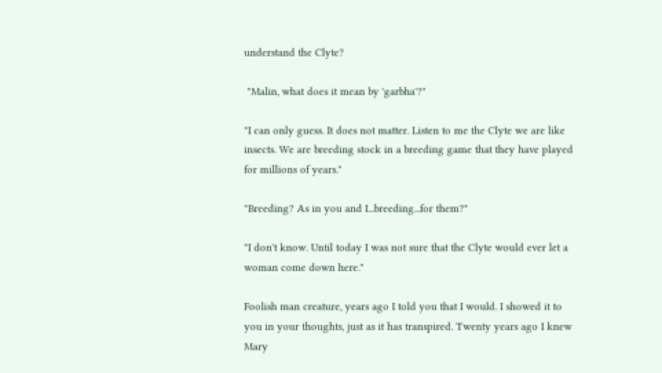understand the Clyte?

 "Malin, what does it mean by 'garbha'?"

"I can only guess. It does not matter. Listen to me the Clyte we are like insects. We are breeding stock in a breeding game that they have played for millions of years."

"Breeding? As in you and I...breeding...for them?"

"I don't know. Until today I was not sure that the Clyte would ever let a woman come down here."

Foolish man creature, years ago I told you that I would. I showed it to you in your thoughts, just as it has transpired. Twenty years ago I knew Mary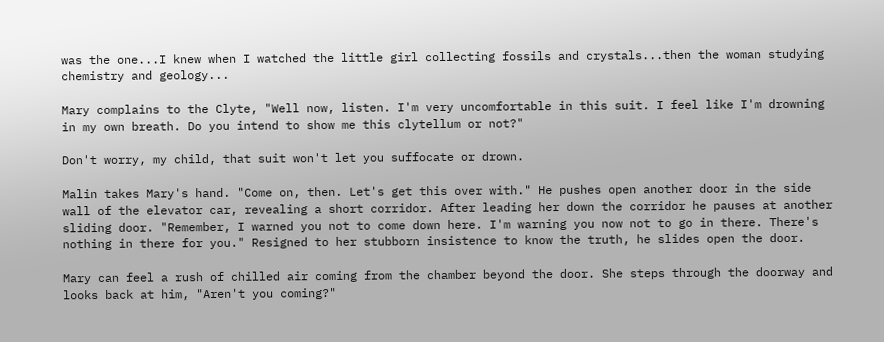was the one...I knew when I watched the little girl collecting fossils and crystals...then the woman studying chemistry and geology...

Mary complains to the Clyte, "Well now, listen. I'm very uncomfortable in this suit. I feel like I'm drowning in my own breath. Do you intend to show me this clytellum or not?"

Don't worry, my child, that suit won't let you suffocate or drown.

Malin takes Mary's hand. "Come on, then. Let's get this over with." He pushes open another door in the side wall of the elevator car, revealing a short corridor. After leading her down the corridor he pauses at another sliding door. "Remember, I warned you not to come down here. I'm warning you now not to go in there. There's nothing in there for you." Resigned to her stubborn insistence to know the truth, he slides open the door.

Mary can feel a rush of chilled air coming from the chamber beyond the door. She steps through the doorway and looks back at him, "Aren't you coming?"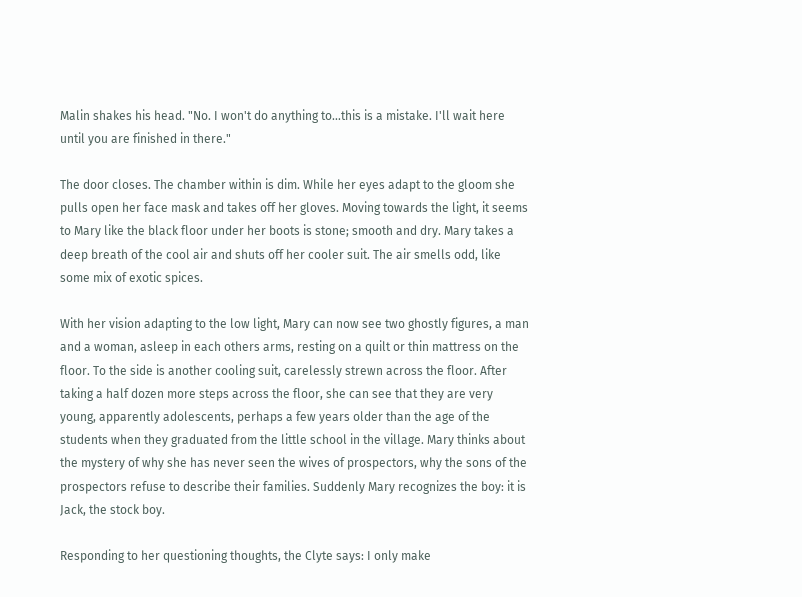Malin shakes his head. "No. I won't do anything to...this is a mistake. I'll wait here until you are finished in there."

The door closes. The chamber within is dim. While her eyes adapt to the gloom she pulls open her face mask and takes off her gloves. Moving towards the light, it seems to Mary like the black floor under her boots is stone; smooth and dry. Mary takes a deep breath of the cool air and shuts off her cooler suit. The air smells odd, like some mix of exotic spices.

With her vision adapting to the low light, Mary can now see two ghostly figures, a man and a woman, asleep in each others arms, resting on a quilt or thin mattress on the floor. To the side is another cooling suit, carelessly strewn across the floor. After taking a half dozen more steps across the floor, she can see that they are very young, apparently adolescents, perhaps a few years older than the age of the students when they graduated from the little school in the village. Mary thinks about the mystery of why she has never seen the wives of prospectors, why the sons of the prospectors refuse to describe their families. Suddenly Mary recognizes the boy: it is Jack, the stock boy.

Responding to her questioning thoughts, the Clyte says: I only make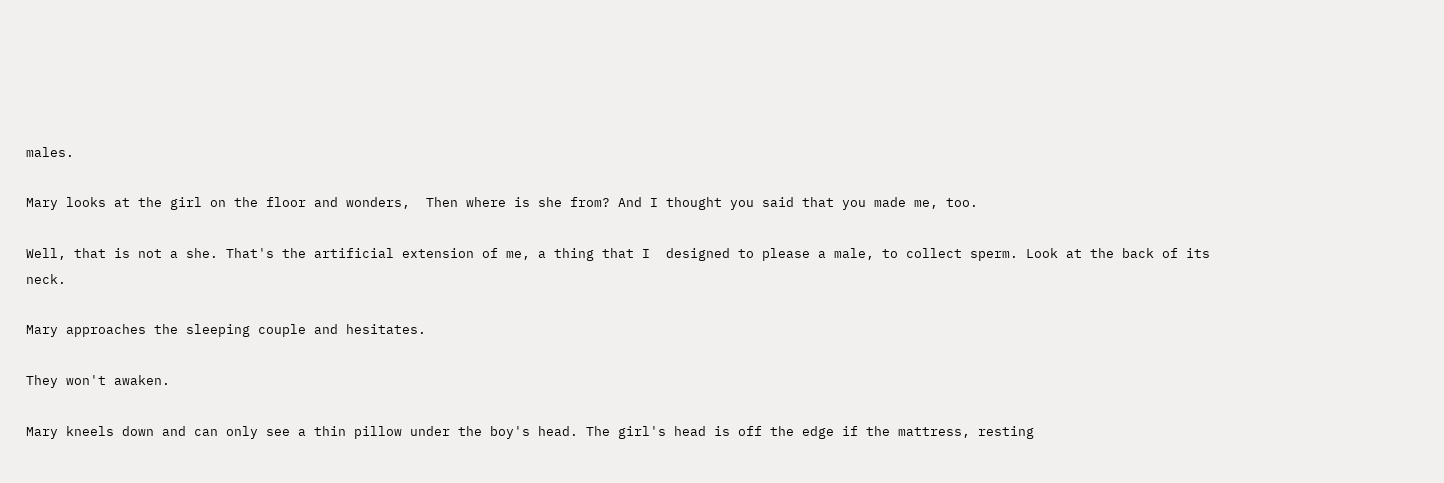males.

Mary looks at the girl on the floor and wonders,  Then where is she from? And I thought you said that you made me, too.

Well, that is not a she. That's the artificial extension of me, a thing that I  designed to please a male, to collect sperm. Look at the back of its neck.

Mary approaches the sleeping couple and hesitates.

They won't awaken.

Mary kneels down and can only see a thin pillow under the boy's head. The girl's head is off the edge if the mattress, resting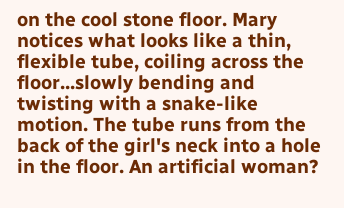on the cool stone floor. Mary notices what looks like a thin, flexible tube, coiling across the floor...slowly bending and twisting with a snake-like motion. The tube runs from the back of the girl's neck into a hole in the floor. An artificial woman?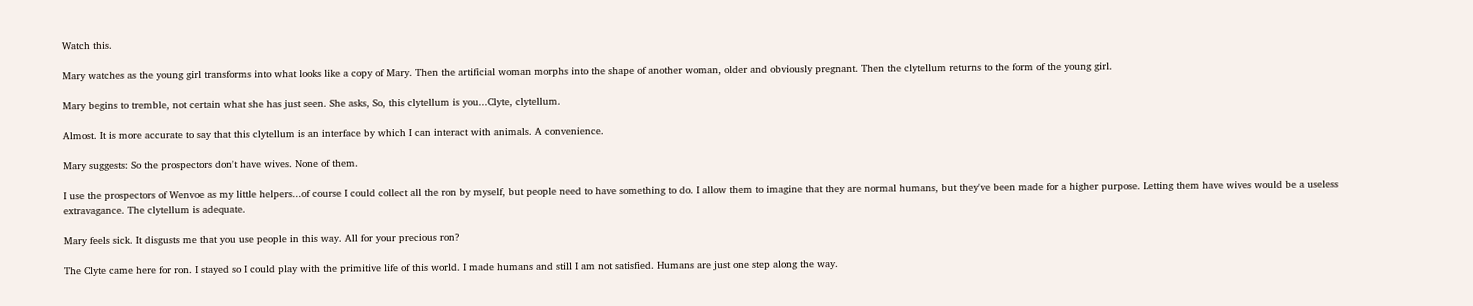Watch this.

Mary watches as the young girl transforms into what looks like a copy of Mary. Then the artificial woman morphs into the shape of another woman, older and obviously pregnant. Then the clytellum returns to the form of the young girl.

Mary begins to tremble, not certain what she has just seen. She asks, So, this clytellum is you...Clyte, clytellum.

Almost. It is more accurate to say that this clytellum is an interface by which I can interact with animals. A convenience.

Mary suggests: So the prospectors don't have wives. None of them.

I use the prospectors of Wenvoe as my little helpers...of course I could collect all the ron by myself, but people need to have something to do. I allow them to imagine that they are normal humans, but they've been made for a higher purpose. Letting them have wives would be a useless extravagance. The clytellum is adequate.

Mary feels sick. It disgusts me that you use people in this way. All for your precious ron?

The Clyte came here for ron. I stayed so I could play with the primitive life of this world. I made humans and still I am not satisfied. Humans are just one step along the way.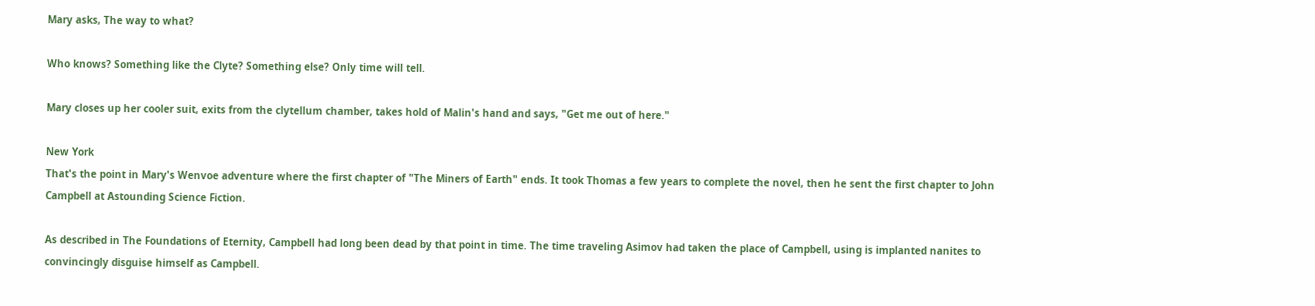Mary asks, The way to what?

Who knows? Something like the Clyte? Something else? Only time will tell.

Mary closes up her cooler suit, exits from the clytellum chamber, takes hold of Malin's hand and says, "Get me out of here."

New York
That's the point in Mary's Wenvoe adventure where the first chapter of "The Miners of Earth" ends. It took Thomas a few years to complete the novel, then he sent the first chapter to John Campbell at Astounding Science Fiction.

As described in The Foundations of Eternity, Campbell had long been dead by that point in time. The time traveling Asimov had taken the place of Campbell, using is implanted nanites to convincingly disguise himself as Campbell.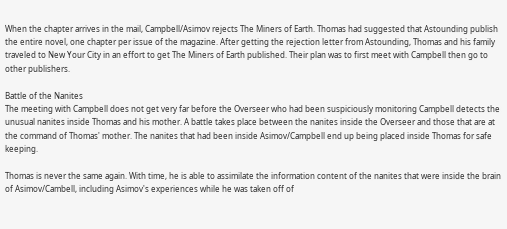When the chapter arrives in the mail, Campbell/Asimov rejects The Miners of Earth. Thomas had suggested that Astounding publish the entire novel, one chapter per issue of the magazine. After getting the rejection letter from Astounding, Thomas and his family traveled to New Your City in an effort to get The Miners of Earth published. Their plan was to first meet with Campbell then go to other publishers.

Battle of the Nanites
The meeting with Campbell does not get very far before the Overseer who had been suspiciously monitoring Campbell detects the unusual nanites inside Thomas and his mother. A battle takes place between the nanites inside the Overseer and those that are at the command of Thomas' mother. The nanites that had been inside Asimov/Campbell end up being placed inside Thomas for safe keeping.

Thomas is never the same again. With time, he is able to assimilate the information content of the nanites that were inside the brain of Asimov/Cambell, including Asimov's experiences while he was taken off of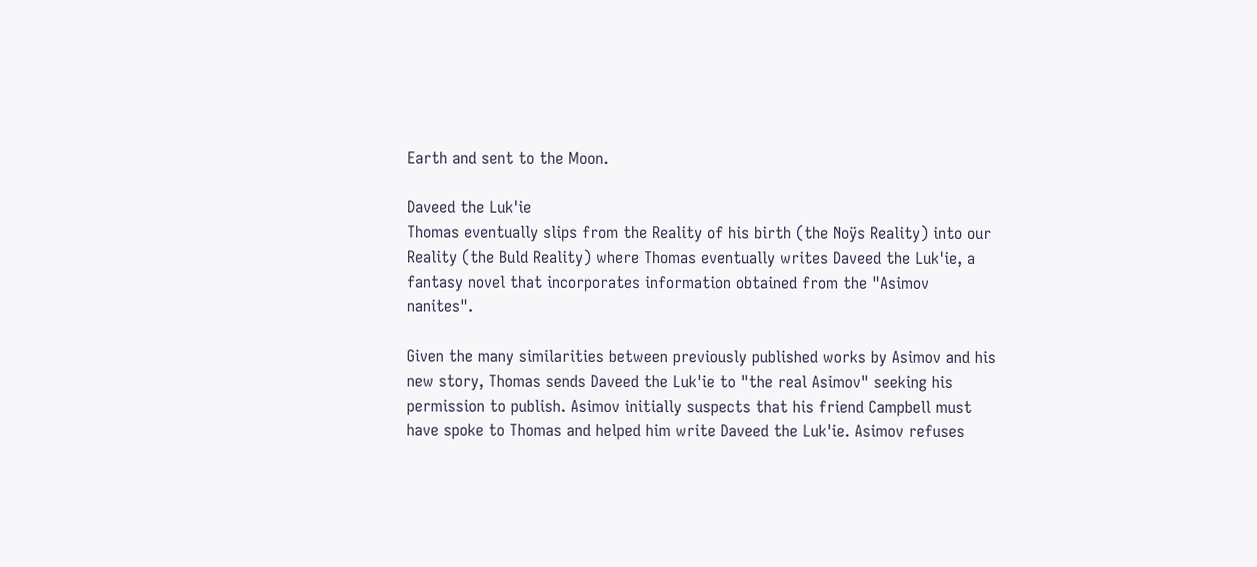Earth and sent to the Moon.

Daveed the Luk'ie
Thomas eventually slips from the Reality of his birth (the Noÿs Reality) into our Reality (the Buld Reality) where Thomas eventually writes Daveed the Luk'ie, a fantasy novel that incorporates information obtained from the "Asimov nanites".

Given the many similarities between previously published works by Asimov and his new story, Thomas sends Daveed the Luk'ie to "the real Asimov" seeking his permission to publish. Asimov initially suspects that his friend Campbell must have spoke to Thomas and helped him write Daveed the Luk'ie. Asimov refuses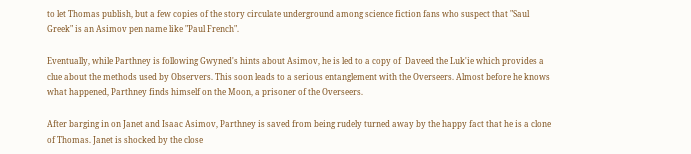to let Thomas publish, but a few copies of the story circulate underground among science fiction fans who suspect that "Saul Greek" is an Asimov pen name like "Paul French".

Eventually, while Parthney is following Gwyned's hints about Asimov, he is led to a copy of  Daveed the Luk'ie which provides a clue about the methods used by Observers. This soon leads to a serious entanglement with the Overseers. Almost before he knows what happened, Parthney finds himself on the Moon, a prisoner of the Overseers.

After barging in on Janet and Isaac Asimov, Parthney is saved from being rudely turned away by the happy fact that he is a clone of Thomas. Janet is shocked by the close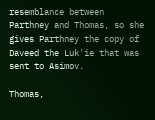resemblance between Parthney and Thomas, so she gives Parthney the copy of Daveed the Luk'ie that was sent to Asimov.

Thomas,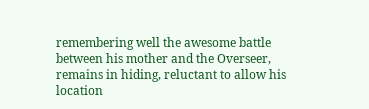remembering well the awesome battle between his mother and the Overseer, remains in hiding, reluctant to allow his location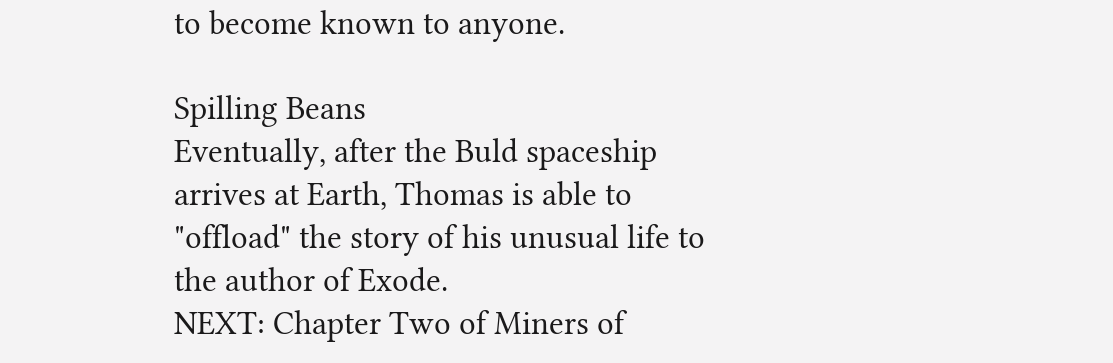to become known to anyone.

Spilling Beans
Eventually, after the Buld spaceship arrives at Earth, Thomas is able to "offload" the story of his unusual life to the author of Exode.
NEXT: Chapter Two of Miners of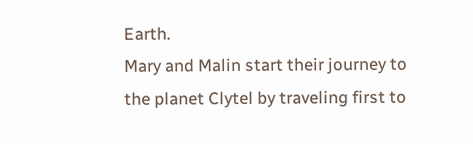Earth.
Mary and Malin start their journey to the planet Clytel by traveling first to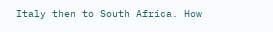Italy then to South Africa. How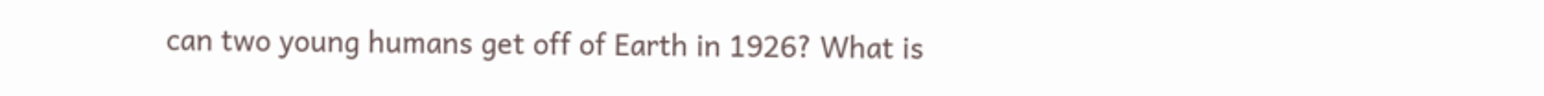can two young humans get off of Earth in 1926? What is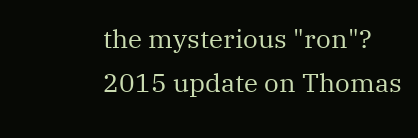the mysterious "ron"?
2015 update on Thomas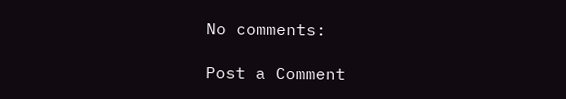No comments:

Post a Comment